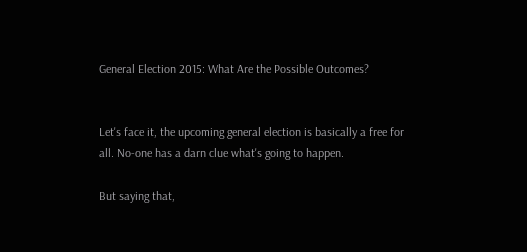General Election 2015: What Are the Possible Outcomes?


Let's face it, the upcoming general election is basically a free for all. No-one has a darn clue what's going to happen.

But saying that,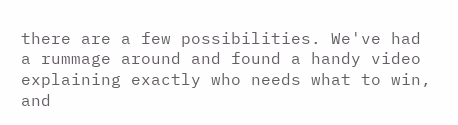there are a few possibilities. We've had a rummage around and found a handy video explaining exactly who needs what to win, and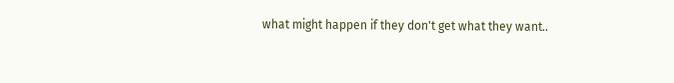what might happen if they don't get what they want..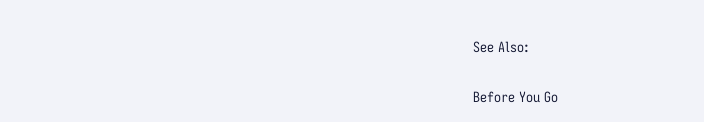See Also:

Before You Go